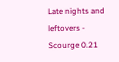Late nights and leftovers - Scourge 0.21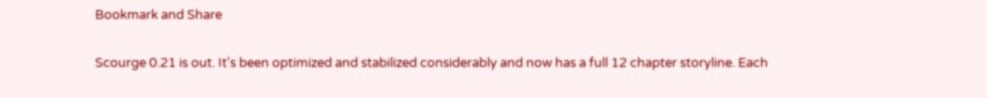Bookmark and Share

Scourge 0.21 is out. It's been optimized and stabilized considerably and now has a full 12 chapter storyline. Each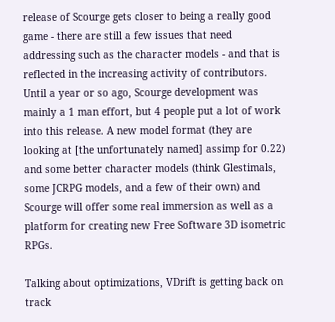release of Scourge gets closer to being a really good game - there are still a few issues that need addressing such as the character models - and that is reflected in the increasing activity of contributors. Until a year or so ago, Scourge development was mainly a 1 man effort, but 4 people put a lot of work into this release. A new model format (they are looking at [the unfortunately named] assimp for 0.22) and some better character models (think Glestimals, some JCRPG models, and a few of their own) and Scourge will offer some real immersion as well as a platform for creating new Free Software 3D isometric RPGs.

Talking about optimizations, VDrift is getting back on track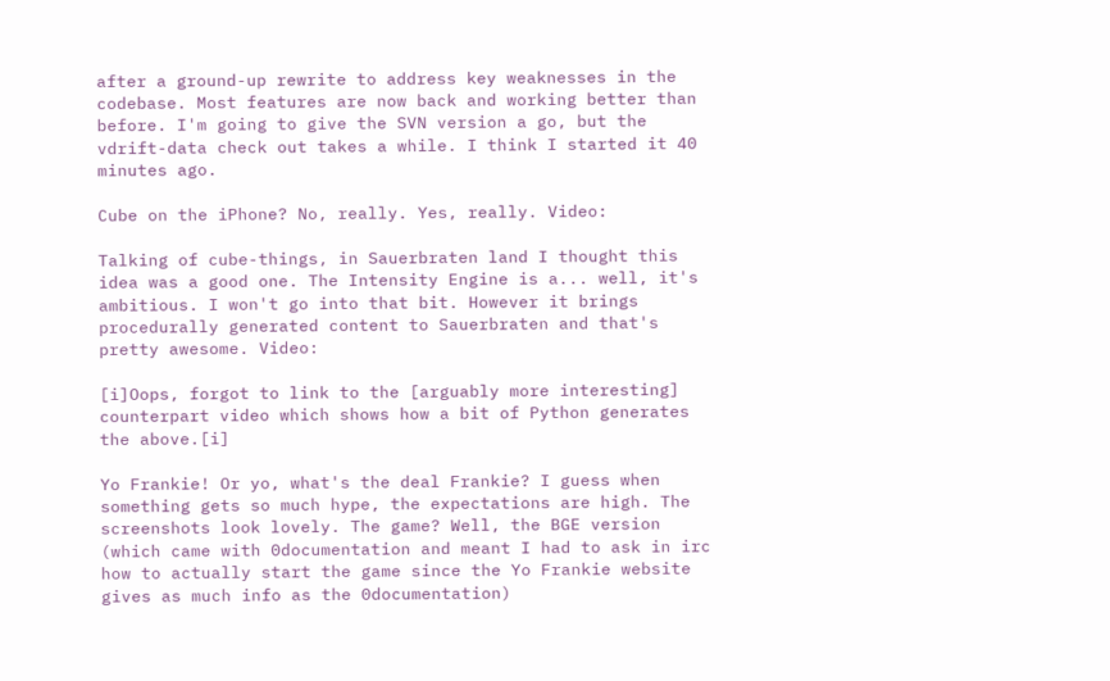after a ground-up rewrite to address key weaknesses in the codebase. Most features are now back and working better than before. I'm going to give the SVN version a go, but the vdrift-data check out takes a while. I think I started it 40 minutes ago.

Cube on the iPhone? No, really. Yes, really. Video:

Talking of cube-things, in Sauerbraten land I thought this idea was a good one. The Intensity Engine is a... well, it's ambitious. I won't go into that bit. However it brings procedurally generated content to Sauerbraten and that's pretty awesome. Video:

[i]Oops, forgot to link to the [arguably more interesting] counterpart video which shows how a bit of Python generates the above.[i]

Yo Frankie! Or yo, what's the deal Frankie? I guess when something gets so much hype, the expectations are high. The screenshots look lovely. The game? Well, the BGE version (which came with 0documentation and meant I had to ask in irc how to actually start the game since the Yo Frankie website gives as much info as the 0documentation)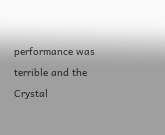performance was terrible and the Crystal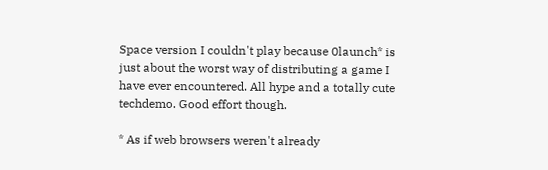Space version I couldn't play because 0launch* is just about the worst way of distributing a game I have ever encountered. All hype and a totally cute techdemo. Good effort though.

* As if web browsers weren't already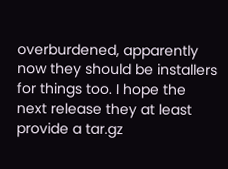overburdened, apparently now they should be installers for things too. I hope the next release they at least provide a tar.gz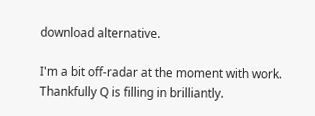download alternative.

I'm a bit off-radar at the moment with work. Thankfully Q is filling in brilliantly.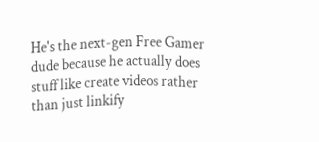He's the next-gen Free Gamer dude because he actually does stuff like create videos rather than just linkify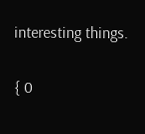interesting things.

{ 0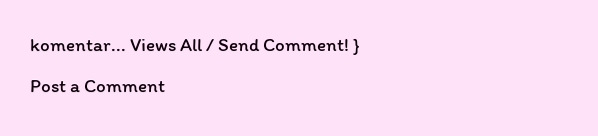komentar... Views All / Send Comment! }

Post a Comment